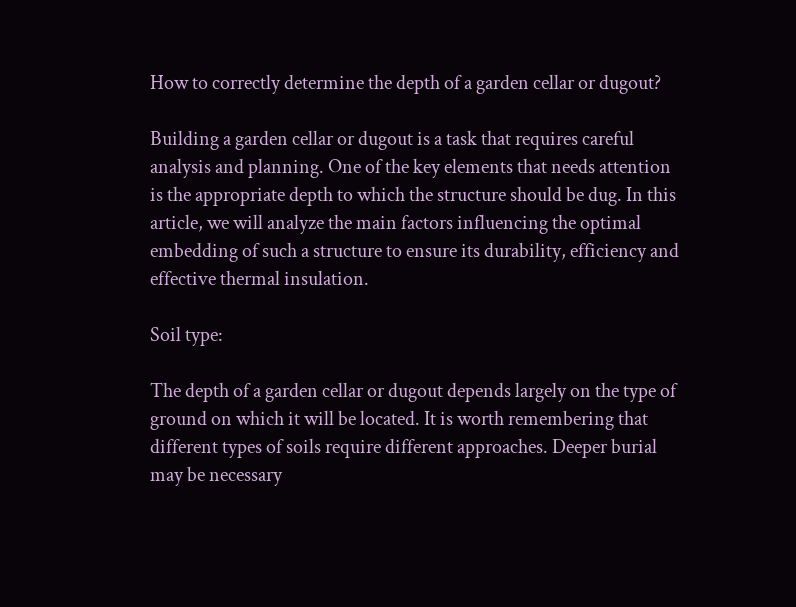How to correctly determine the depth of a garden cellar or dugout?

Building a garden cellar or dugout is a task that requires careful analysis and planning. One of the key elements that needs attention is the appropriate depth to which the structure should be dug. In this article, we will analyze the main factors influencing the optimal embedding of such a structure to ensure its durability, efficiency and effective thermal insulation.

Soil type:

The depth of a garden cellar or dugout depends largely on the type of ground on which it will be located. It is worth remembering that different types of soils require different approaches. Deeper burial may be necessary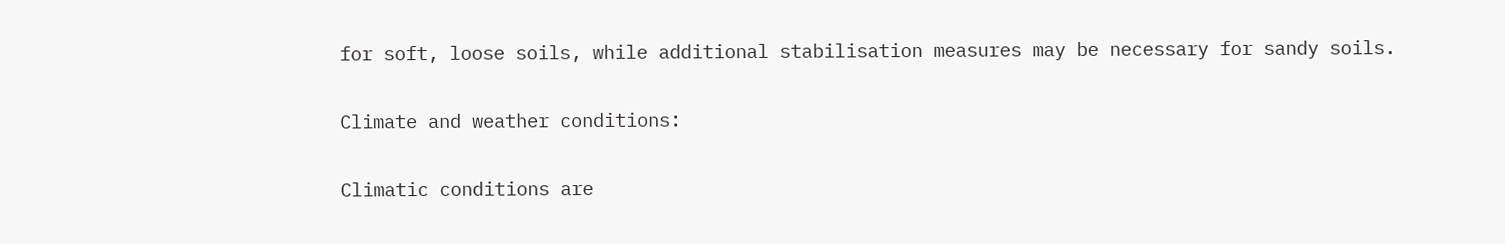for soft, loose soils, while additional stabilisation measures may be necessary for sandy soils.

Climate and weather conditions:

Climatic conditions are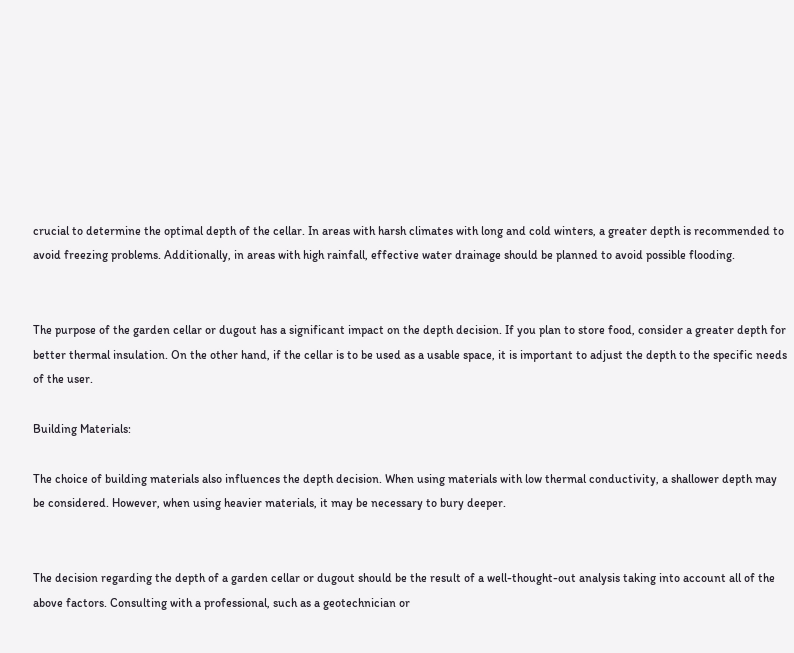crucial to determine the optimal depth of the cellar. In areas with harsh climates with long and cold winters, a greater depth is recommended to avoid freezing problems. Additionally, in areas with high rainfall, effective water drainage should be planned to avoid possible flooding.


The purpose of the garden cellar or dugout has a significant impact on the depth decision. If you plan to store food, consider a greater depth for better thermal insulation. On the other hand, if the cellar is to be used as a usable space, it is important to adjust the depth to the specific needs of the user.

Building Materials:

The choice of building materials also influences the depth decision. When using materials with low thermal conductivity, a shallower depth may be considered. However, when using heavier materials, it may be necessary to bury deeper.


The decision regarding the depth of a garden cellar or dugout should be the result of a well-thought-out analysis taking into account all of the above factors. Consulting with a professional, such as a geotechnician or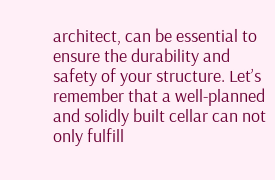architect, can be essential to ensure the durability and safety of your structure. Let’s remember that a well-planned and solidly built cellar can not only fulfill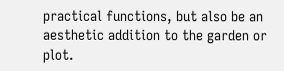practical functions, but also be an aesthetic addition to the garden or plot.